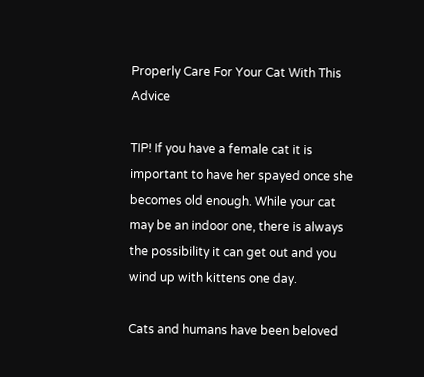Properly Care For Your Cat With This Advice

TIP! If you have a female cat it is important to have her spayed once she becomes old enough. While your cat may be an indoor one, there is always the possibility it can get out and you wind up with kittens one day.

Cats and humans have been beloved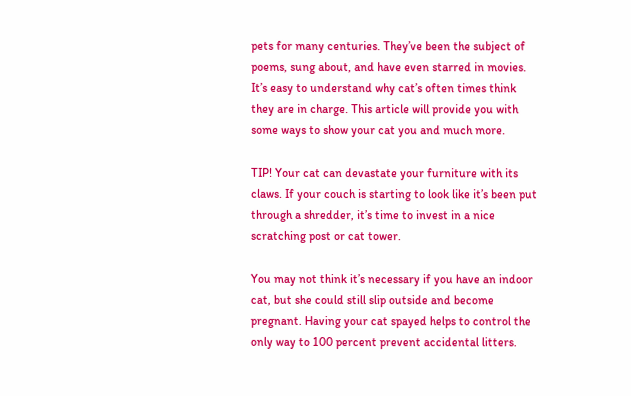pets for many centuries. They’ve been the subject of poems, sung about, and have even starred in movies. It’s easy to understand why cat’s often times think they are in charge. This article will provide you with some ways to show your cat you and much more.

TIP! Your cat can devastate your furniture with its claws. If your couch is starting to look like it’s been put through a shredder, it’s time to invest in a nice scratching post or cat tower.

You may not think it’s necessary if you have an indoor cat, but she could still slip outside and become pregnant. Having your cat spayed helps to control the only way to 100 percent prevent accidental litters.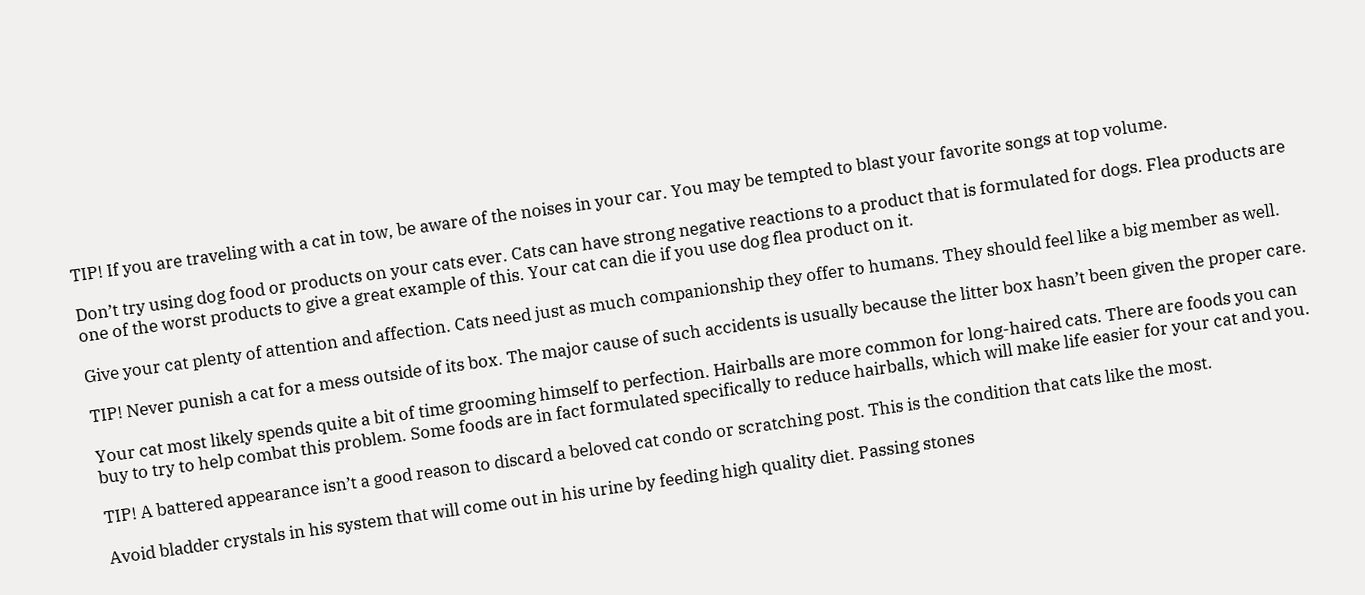TIP! If you are traveling with a cat in tow, be aware of the noises in your car. You may be tempted to blast your favorite songs at top volume.

Don’t try using dog food or products on your cats ever. Cats can have strong negative reactions to a product that is formulated for dogs. Flea products are one of the worst products to give a great example of this. Your cat can die if you use dog flea product on it.

Give your cat plenty of attention and affection. Cats need just as much companionship they offer to humans. They should feel like a big member as well.

TIP! Never punish a cat for a mess outside of its box. The major cause of such accidents is usually because the litter box hasn’t been given the proper care.

Your cat most likely spends quite a bit of time grooming himself to perfection. Hairballs are more common for long-haired cats. There are foods you can buy to try to help combat this problem. Some foods are in fact formulated specifically to reduce hairballs, which will make life easier for your cat and you.

TIP! A battered appearance isn’t a good reason to discard a beloved cat condo or scratching post. This is the condition that cats like the most.

Avoid bladder crystals in his system that will come out in his urine by feeding high quality diet. Passing stones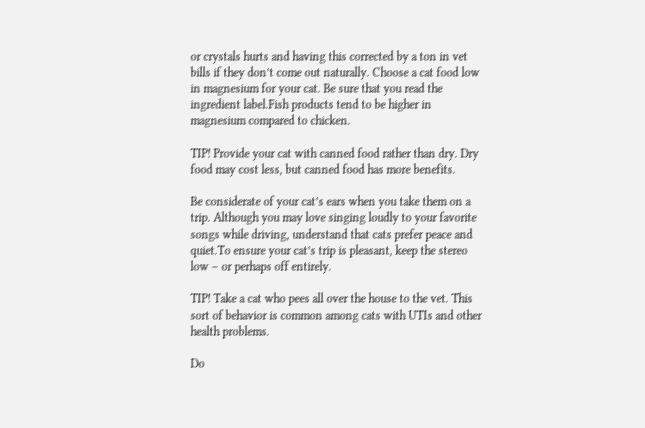or crystals hurts and having this corrected by a ton in vet bills if they don’t come out naturally. Choose a cat food low in magnesium for your cat. Be sure that you read the ingredient label.Fish products tend to be higher in magnesium compared to chicken.

TIP! Provide your cat with canned food rather than dry. Dry food may cost less, but canned food has more benefits.

Be considerate of your cat’s ears when you take them on a trip. Although you may love singing loudly to your favorite songs while driving, understand that cats prefer peace and quiet.To ensure your cat’s trip is pleasant, keep the stereo low – or perhaps off entirely.

TIP! Take a cat who pees all over the house to the vet. This sort of behavior is common among cats with UTIs and other health problems.

Do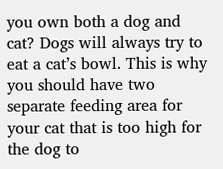you own both a dog and cat? Dogs will always try to eat a cat’s bowl. This is why you should have two separate feeding area for your cat that is too high for the dog to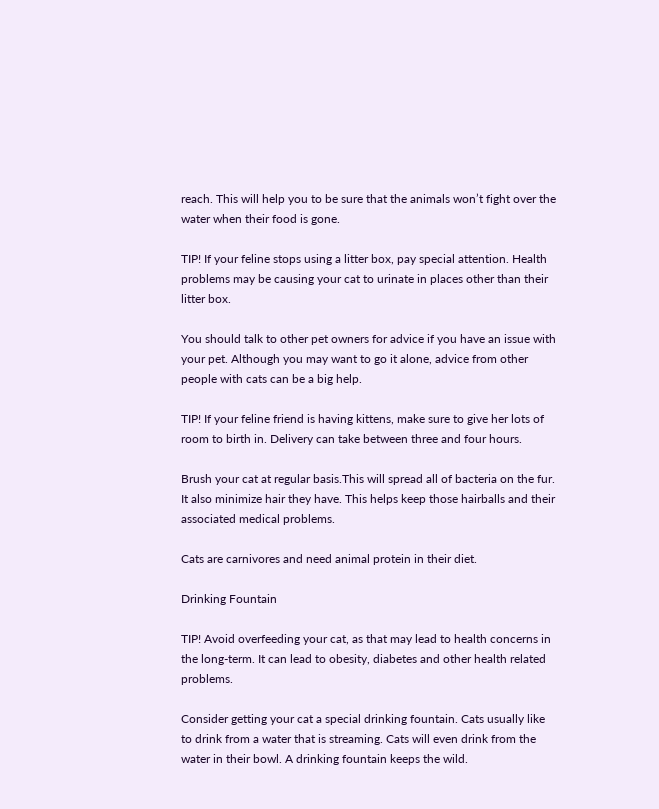reach. This will help you to be sure that the animals won’t fight over the water when their food is gone.

TIP! If your feline stops using a litter box, pay special attention. Health problems may be causing your cat to urinate in places other than their litter box.

You should talk to other pet owners for advice if you have an issue with your pet. Although you may want to go it alone, advice from other people with cats can be a big help.

TIP! If your feline friend is having kittens, make sure to give her lots of room to birth in. Delivery can take between three and four hours.

Brush your cat at regular basis.This will spread all of bacteria on the fur. It also minimize hair they have. This helps keep those hairballs and their associated medical problems.

Cats are carnivores and need animal protein in their diet.

Drinking Fountain

TIP! Avoid overfeeding your cat, as that may lead to health concerns in the long-term. It can lead to obesity, diabetes and other health related problems.

Consider getting your cat a special drinking fountain. Cats usually like to drink from a water that is streaming. Cats will even drink from the water in their bowl. A drinking fountain keeps the wild.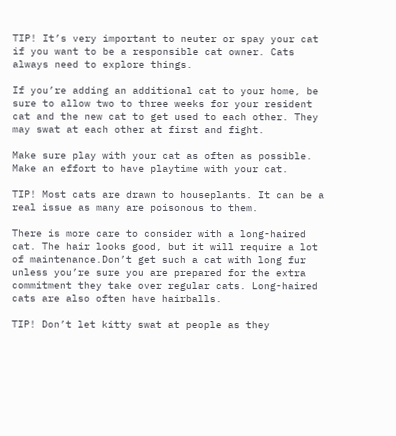TIP! It’s very important to neuter or spay your cat if you want to be a responsible cat owner. Cats always need to explore things.

If you’re adding an additional cat to your home, be sure to allow two to three weeks for your resident cat and the new cat to get used to each other. They may swat at each other at first and fight.

Make sure play with your cat as often as possible. Make an effort to have playtime with your cat.

TIP! Most cats are drawn to houseplants. It can be a real issue as many are poisonous to them.

There is more care to consider with a long-haired cat. The hair looks good, but it will require a lot of maintenance.Don’t get such a cat with long fur unless you’re sure you are prepared for the extra commitment they take over regular cats. Long-haired cats are also often have hairballs.

TIP! Don’t let kitty swat at people as they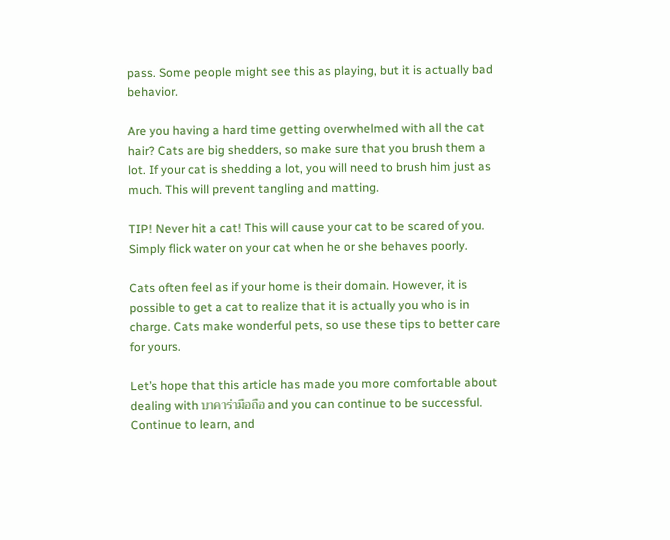pass. Some people might see this as playing, but it is actually bad behavior.

Are you having a hard time getting overwhelmed with all the cat hair? Cats are big shedders, so make sure that you brush them a lot. If your cat is shedding a lot, you will need to brush him just as much. This will prevent tangling and matting.

TIP! Never hit a cat! This will cause your cat to be scared of you. Simply flick water on your cat when he or she behaves poorly.

Cats often feel as if your home is their domain. However, it is possible to get a cat to realize that it is actually you who is in charge. Cats make wonderful pets, so use these tips to better care for yours.

Let’s hope that this article has made you more comfortable about dealing with บาคาร่ามือถือ and you can continue to be successful. Continue to learn, and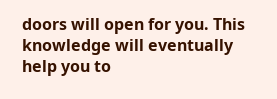doors will open for you. This knowledge will eventually help you to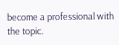become a professional with the topic.